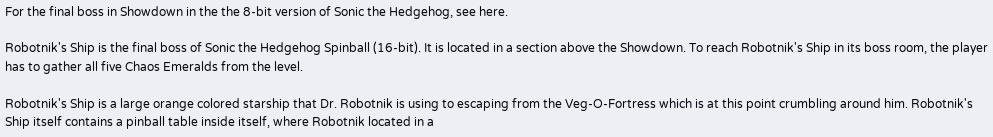For the final boss in Showdown in the the 8-bit version of Sonic the Hedgehog, see here.

Robotnik's Ship is the final boss of Sonic the Hedgehog Spinball (16-bit). It is located in a section above the Showdown. To reach Robotnik's Ship in its boss room, the player has to gather all five Chaos Emeralds from the level.

Robotnik's Ship is a large orange colored starship that Dr. Robotnik is using to escaping from the Veg-O-Fortress which is at this point crumbling around him. Robotnik's Ship itself contains a pinball table inside itself, where Robotnik located in a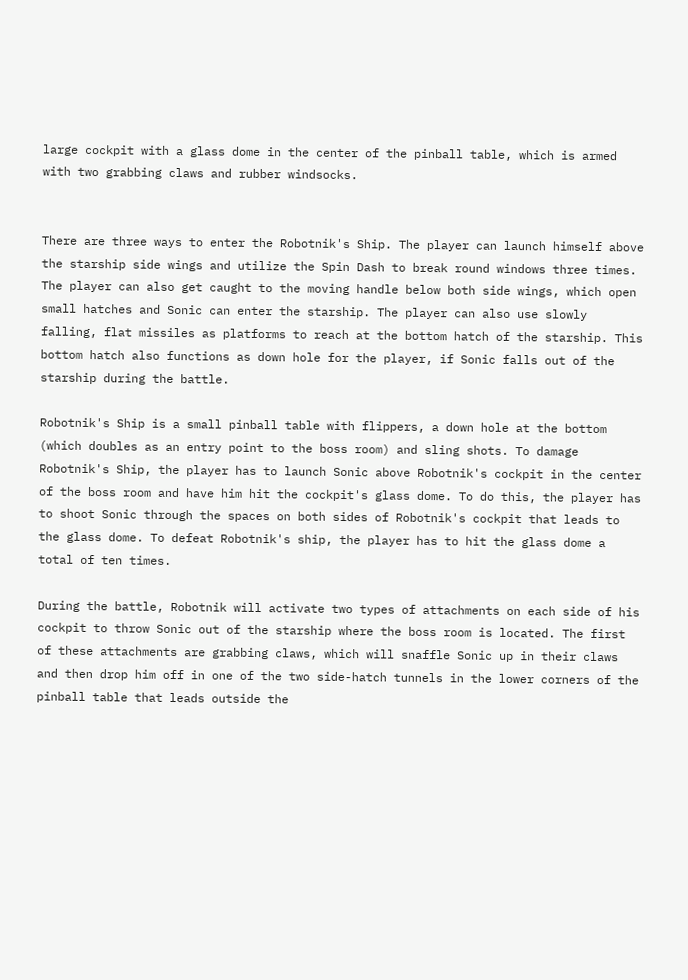large cockpit with a glass dome in the center of the pinball table, which is armed with two grabbing claws and rubber windsocks.


There are three ways to enter the Robotnik's Ship. The player can launch himself above the starship side wings and utilize the Spin Dash to break round windows three times. The player can also get caught to the moving handle below both side wings, which open small hatches and Sonic can enter the starship. The player can also use slowly falling, flat missiles as platforms to reach at the bottom hatch of the starship. This bottom hatch also functions as down hole for the player, if Sonic falls out of the starship during the battle.

Robotnik's Ship is a small pinball table with flippers, a down hole at the bottom (which doubles as an entry point to the boss room) and sling shots. To damage Robotnik's Ship, the player has to launch Sonic above Robotnik's cockpit in the center of the boss room and have him hit the cockpit's glass dome. To do this, the player has to shoot Sonic through the spaces on both sides of Robotnik's cockpit that leads to the glass dome. To defeat Robotnik's ship, the player has to hit the glass dome a total of ten times.

During the battle, Robotnik will activate two types of attachments on each side of his cockpit to throw Sonic out of the starship where the boss room is located. The first of these attachments are grabbing claws, which will snaffle Sonic up in their claws and then drop him off in one of the two side-hatch tunnels in the lower corners of the pinball table that leads outside the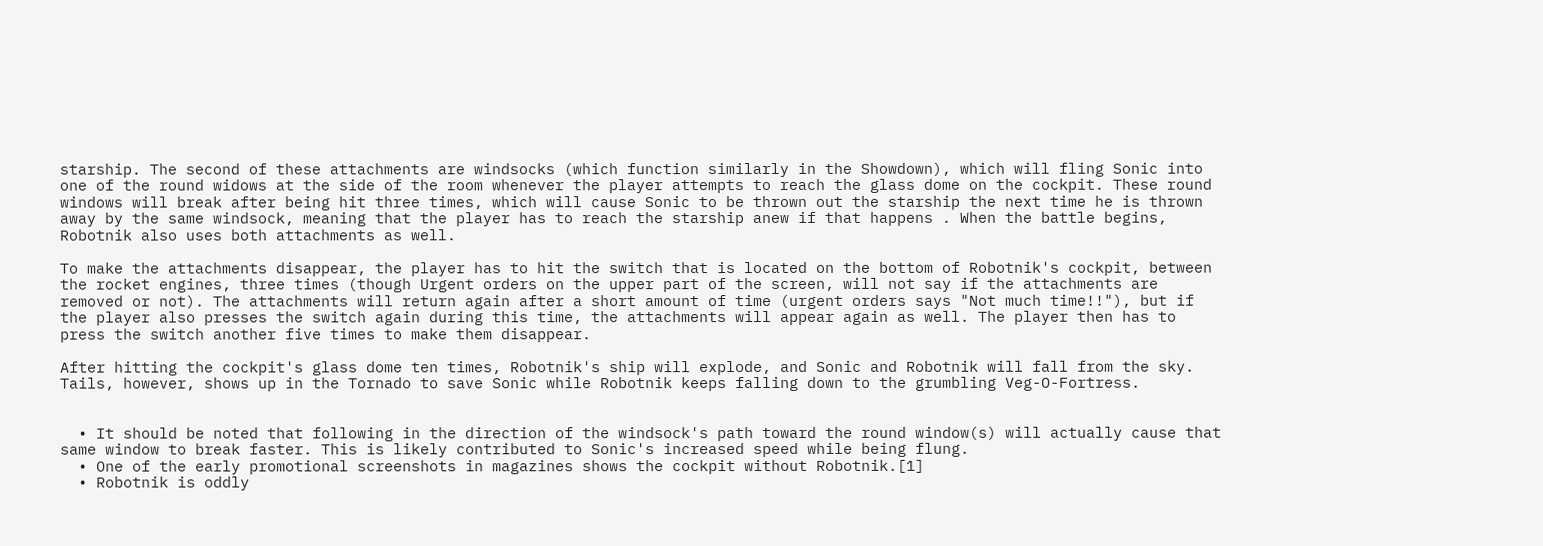starship. The second of these attachments are windsocks (which function similarly in the Showdown), which will fling Sonic into one of the round widows at the side of the room whenever the player attempts to reach the glass dome on the cockpit. These round windows will break after being hit three times, which will cause Sonic to be thrown out the starship the next time he is thrown away by the same windsock, meaning that the player has to reach the starship anew if that happens . When the battle begins, Robotnik also uses both attachments as well.

To make the attachments disappear, the player has to hit the switch that is located on the bottom of Robotnik's cockpit, between the rocket engines, three times (though Urgent orders on the upper part of the screen, will not say if the attachments are removed or not). The attachments will return again after a short amount of time (urgent orders says "Not much time!!"), but if the player also presses the switch again during this time, the attachments will appear again as well. The player then has to press the switch another five times to make them disappear.

After hitting the cockpit's glass dome ten times, Robotnik's ship will explode, and Sonic and Robotnik will fall from the sky. Tails, however, shows up in the Tornado to save Sonic while Robotnik keeps falling down to the grumbling Veg-O-Fortress.


  • It should be noted that following in the direction of the windsock's path toward the round window(s) will actually cause that same window to break faster. This is likely contributed to Sonic's increased speed while being flung.
  • One of the early promotional screenshots in magazines shows the cockpit without Robotnik.[1]
  • Robotnik is oddly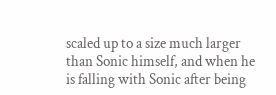scaled up to a size much larger than Sonic himself, and when he is falling with Sonic after being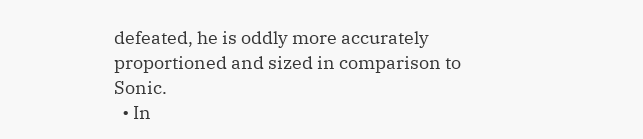defeated, he is oddly more accurately proportioned and sized in comparison to Sonic.
  • In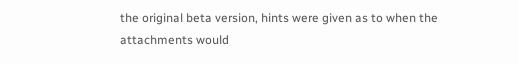the original beta version, hints were given as to when the attachments would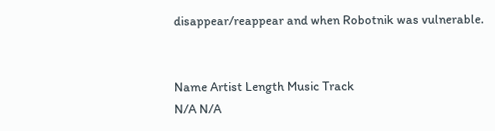disappear/reappear and when Robotnik was vulnerable.


Name Artist Length Music Track
N/A N/A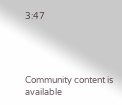3:47




Community content is available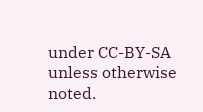under CC-BY-SA unless otherwise noted.